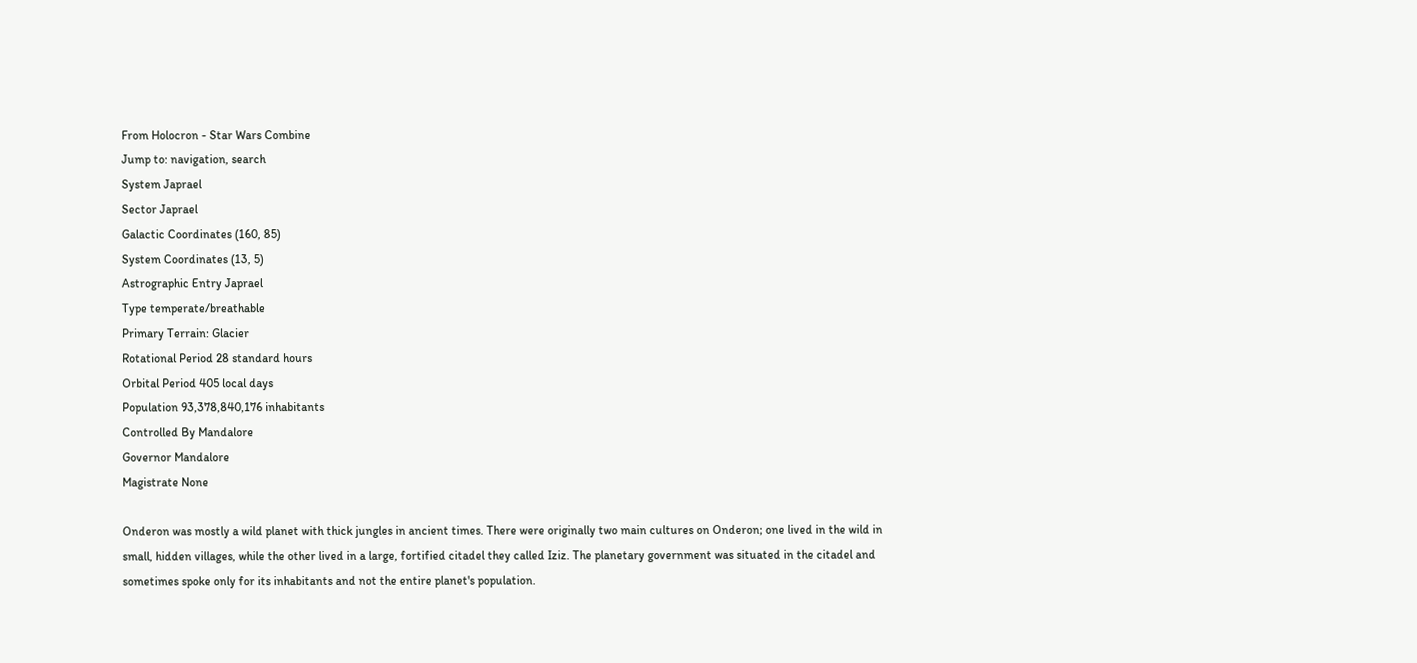From Holocron - Star Wars Combine
Jump to: navigation, search
System Japrael
Sector Japrael
Galactic Coordinates (160, 85)
System Coordinates (13, 5)
Astrographic Entry Japrael
Type temperate/breathable
Primary Terrain: Glacier
Rotational Period 28 standard hours
Orbital Period 405 local days
Population 93,378,840,176 inhabitants
Controlled By Mandalore
Governor Mandalore
Magistrate None

Onderon was mostly a wild planet with thick jungles in ancient times. There were originally two main cultures on Onderon; one lived in the wild in small, hidden villages, while the other lived in a large, fortified citadel they called Iziz. The planetary government was situated in the citadel and sometimes spoke only for its inhabitants and not the entire planet's population.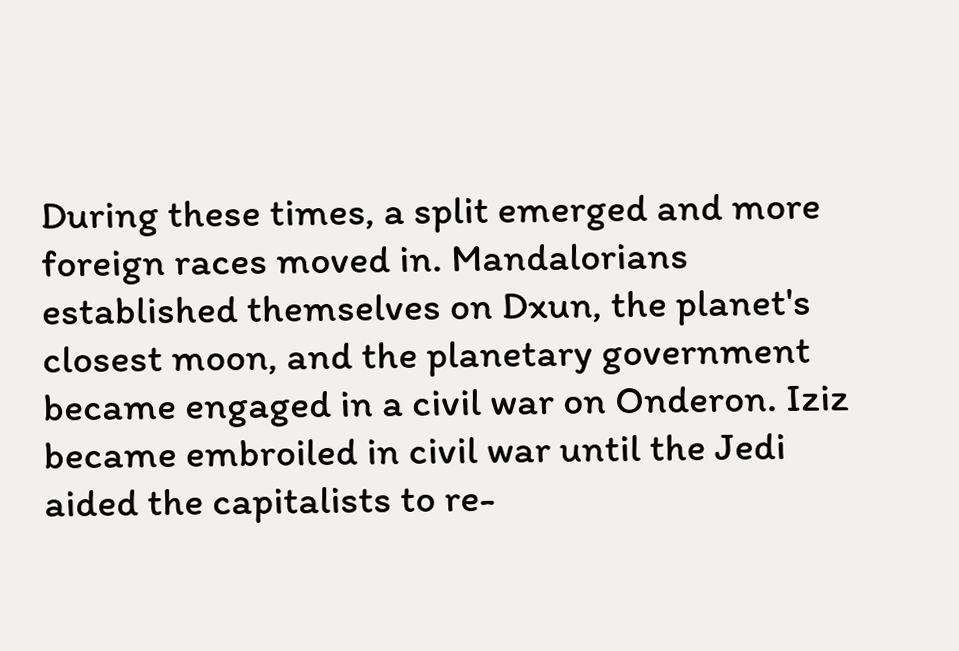During these times, a split emerged and more foreign races moved in. Mandalorians established themselves on Dxun, the planet's closest moon, and the planetary government became engaged in a civil war on Onderon. Iziz became embroiled in civil war until the Jedi aided the capitalists to re-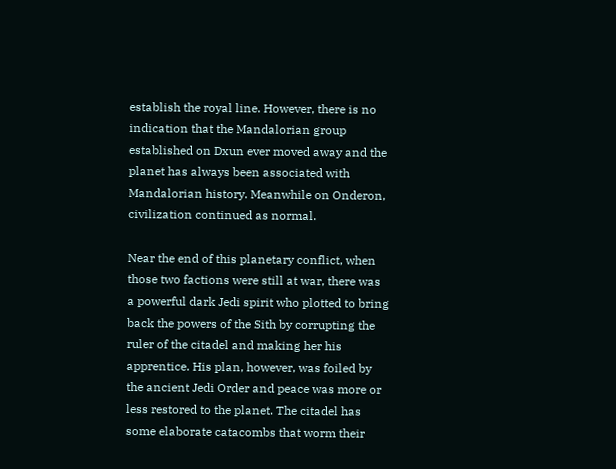establish the royal line. However, there is no indication that the Mandalorian group established on Dxun ever moved away and the planet has always been associated with Mandalorian history. Meanwhile on Onderon, civilization continued as normal.

Near the end of this planetary conflict, when those two factions were still at war, there was a powerful dark Jedi spirit who plotted to bring back the powers of the Sith by corrupting the ruler of the citadel and making her his apprentice. His plan, however, was foiled by the ancient Jedi Order and peace was more or less restored to the planet. The citadel has some elaborate catacombs that worm their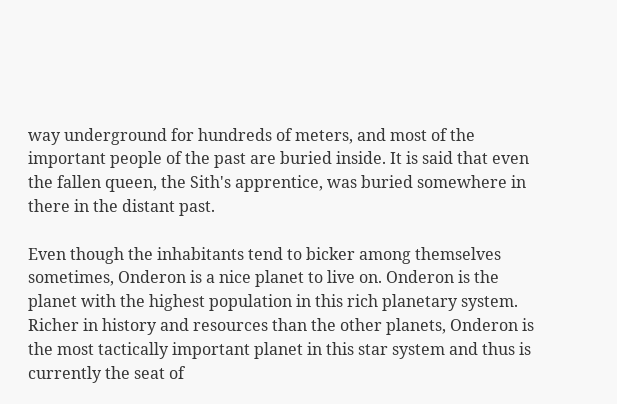way underground for hundreds of meters, and most of the important people of the past are buried inside. It is said that even the fallen queen, the Sith's apprentice, was buried somewhere in there in the distant past.

Even though the inhabitants tend to bicker among themselves sometimes, Onderon is a nice planet to live on. Onderon is the planet with the highest population in this rich planetary system. Richer in history and resources than the other planets, Onderon is the most tactically important planet in this star system and thus is currently the seat of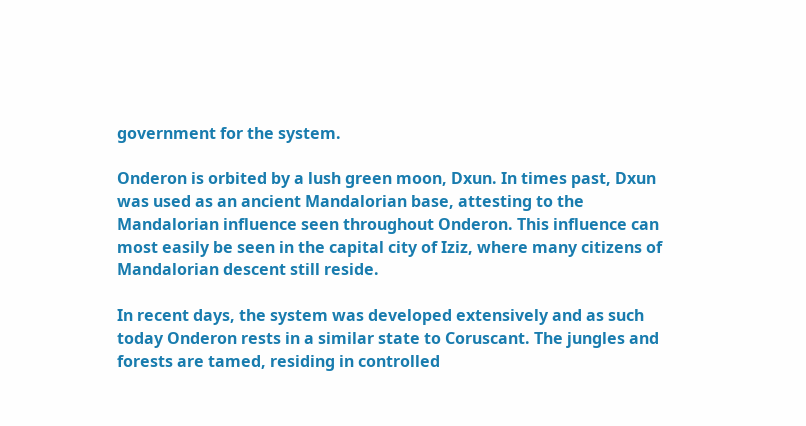government for the system.

Onderon is orbited by a lush green moon, Dxun. In times past, Dxun was used as an ancient Mandalorian base, attesting to the Mandalorian influence seen throughout Onderon. This influence can most easily be seen in the capital city of Iziz, where many citizens of Mandalorian descent still reside.

In recent days, the system was developed extensively and as such today Onderon rests in a similar state to Coruscant. The jungles and forests are tamed, residing in controlled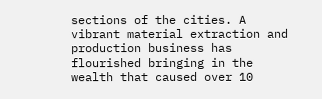sections of the cities. A vibrant material extraction and production business has flourished bringing in the wealth that caused over 10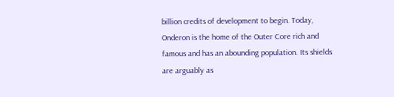billion credits of development to begin. Today, Onderon is the home of the Outer Core rich and famous and has an abounding population. Its shields are arguably as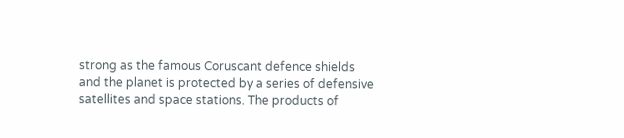strong as the famous Coruscant defence shields and the planet is protected by a series of defensive satellites and space stations. The products of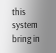this system bring in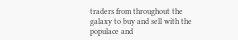traders from throughout the galaxy to buy and sell with the populace and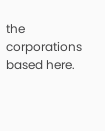the corporations based here.